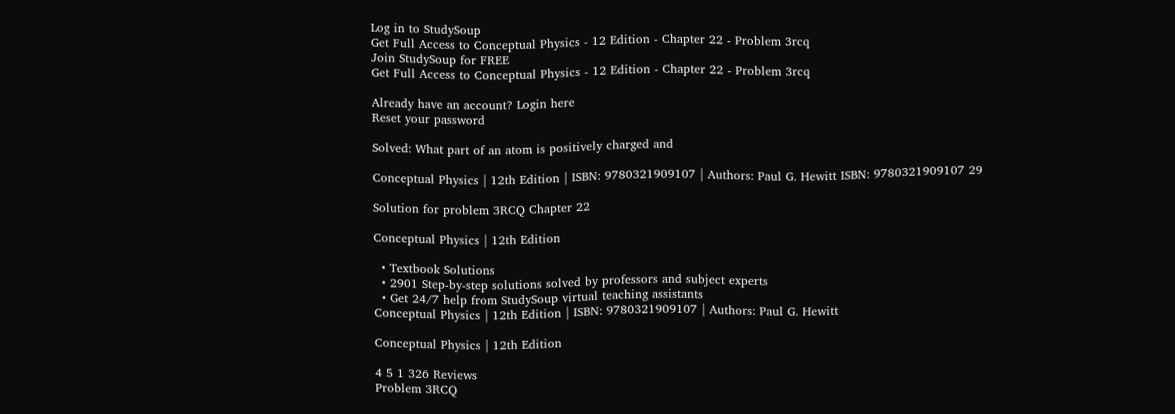Log in to StudySoup
Get Full Access to Conceptual Physics - 12 Edition - Chapter 22 - Problem 3rcq
Join StudySoup for FREE
Get Full Access to Conceptual Physics - 12 Edition - Chapter 22 - Problem 3rcq

Already have an account? Login here
Reset your password

Solved: What part of an atom is positively charged and

Conceptual Physics | 12th Edition | ISBN: 9780321909107 | Authors: Paul G. Hewitt ISBN: 9780321909107 29

Solution for problem 3RCQ Chapter 22

Conceptual Physics | 12th Edition

  • Textbook Solutions
  • 2901 Step-by-step solutions solved by professors and subject experts
  • Get 24/7 help from StudySoup virtual teaching assistants
Conceptual Physics | 12th Edition | ISBN: 9780321909107 | Authors: Paul G. Hewitt

Conceptual Physics | 12th Edition

4 5 1 326 Reviews
Problem 3RCQ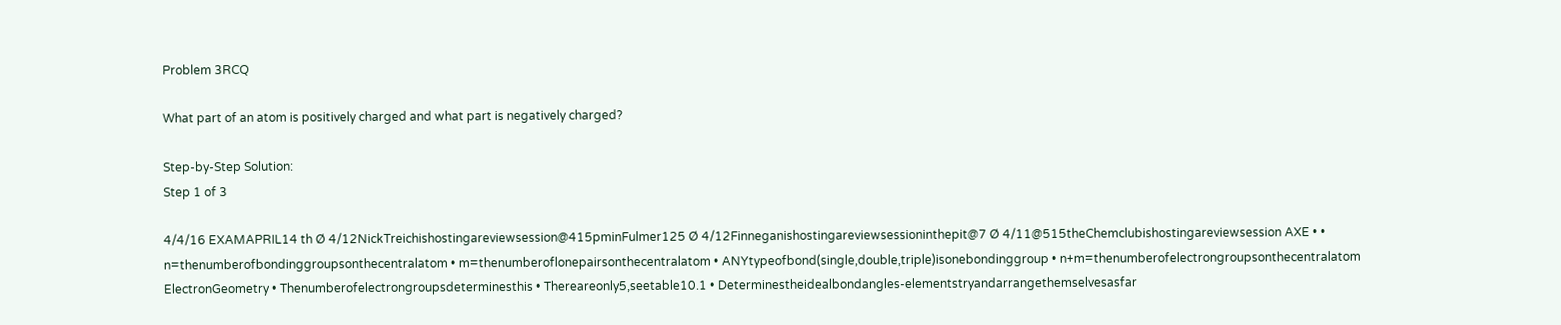Problem 3RCQ

What part of an atom is positively charged and what part is negatively charged?

Step-by-Step Solution:
Step 1 of 3

4/4/16 EXAMAPRIL14 th Ø 4/12NickTreichishostingareviewsession@415pminFulmer125 Ø 4/12Finneganishostingareviewsessioninthepit@7 Ø 4/11@515theChemclubishostingareviewsession AXE • • n=thenumberofbondinggroupsonthecentralatom • m=thenumberoflonepairsonthecentralatom • ANYtypeofbond(single,double,triple)isonebondinggroup • n+m=thenumberofelectrongroupsonthecentralatom ElectronGeometry • Thenumberofelectrongroupsdeterminesthis • Thereareonly5,seetable10.1 • Determinestheidealbondangles-elementstryandarrangethemselvesasfar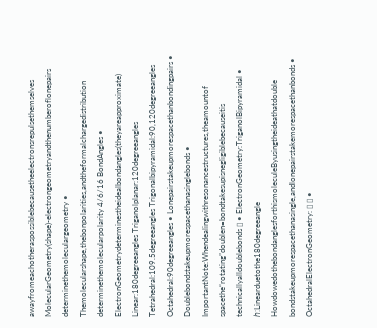awayfromeachotheraspossiblebecausetheelectronsrepulsethemselves MolecularGeometry(shape)-electrongeometryandthenumberoflonepairs determinethemoleculargeometry • Themolecularshape,thebonpolarities,andtheformalchargedistribution determinethemolecularpolarity 4/6/16 BondAngles • ElectronGeometrydeterminestheidealbondangles(theyareapproximate) Linear:180degreeangles Triganolplanar:120degreeangles Tetrahedral:109.5degreeangles Trigonalbipyramidal:90,120degreeangles Octahedral:90degreeangles • Lonepairstakeupmorespacethanbondingpairs • Doublebondstakeupmorespacethanasinglebonds • ImportantNote:Whendealingwithresonancestructures,theamountof spacethe“rotating”doublen=bondtakesupisnegligiblebecauseitis technicallyalldoublebonds ▯ • ElectronGeometry:TriganolBipyramidal • ℎ:Linearduetothe180degreeangle HowdowedothebondanglesforthismoleculeByusingtheideathatdouble bondstakeupmorespacethanasingle,andlonepairstakemorespacethanbonds • OctahedralElectronGeometry: ▯ ▯ •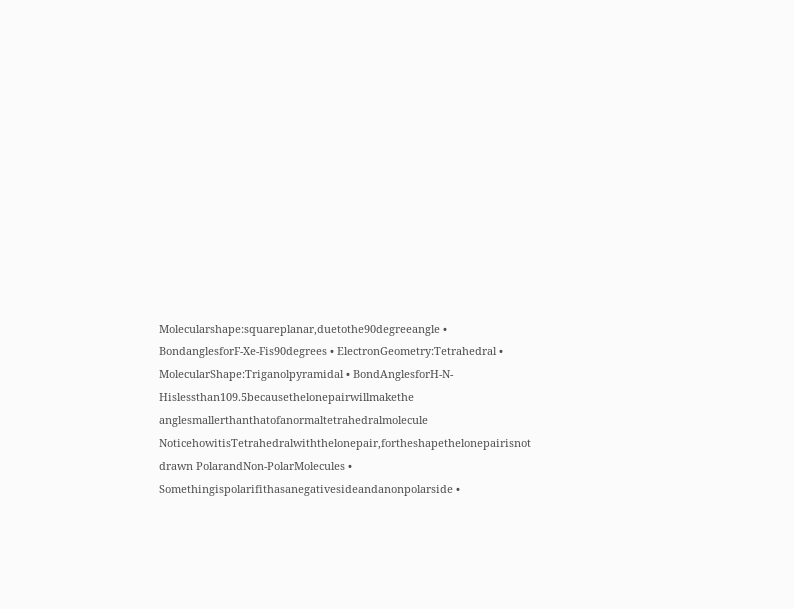Molecularshape:squareplanar,duetothe90degreeangle • BondanglesforF-Xe-Fis90degrees • ElectronGeometry:Tetrahedral • MolecularShape:Triganolpyramidal • BondAnglesforH-N-Hislessthan109.5becausethelonepairwillmakethe anglesmallerthanthatofanormaltetrahedralmolecule NoticehowitisTetrahedralwiththelonepair,fortheshapethelonepairisnot drawn PolarandNon-PolarMolecules • Somethingispolarifithasanegativesideandanonpolarside •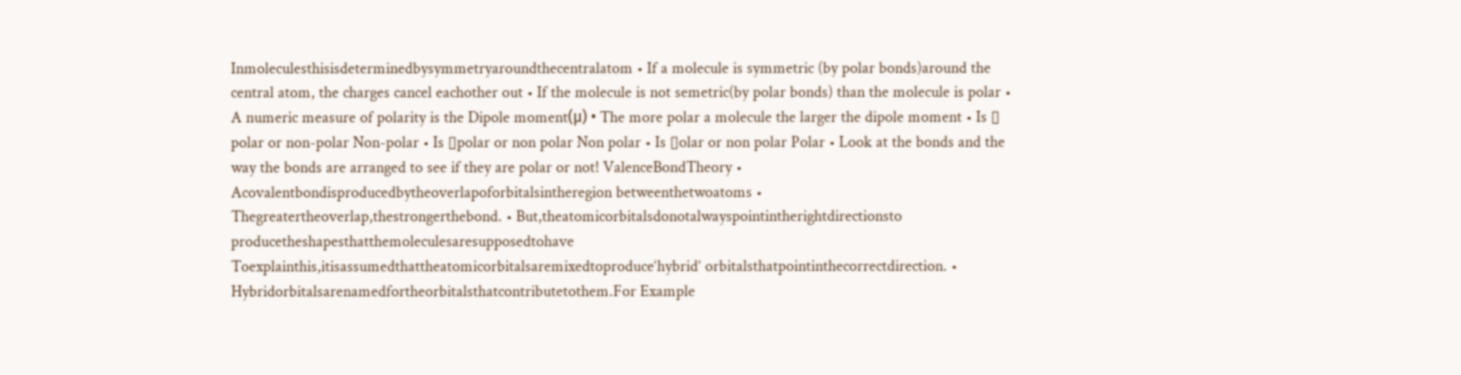Inmoleculesthisisdeterminedbysymmetryaroundthecentralatom • If a molecule is symmetric (by polar bonds)around the central atom, the charges cancel eachother out • If the molecule is not semetric(by polar bonds) than the molecule is polar • A numeric measure of polarity is the Dipole moment(μ) • The more polar a molecule the larger the dipole moment • Is ▯ polar or non-polar Non-polar • Is ▯polar or non polar Non polar • Is ▯olar or non polar Polar • Look at the bonds and the way the bonds are arranged to see if they are polar or not! ValenceBondTheory • Acovalentbondisproducedbytheoverlapoforbitalsintheregion betweenthetwoatoms • Thegreatertheoverlap,thestrongerthebond. • But,theatomicorbitalsdonotalwayspointintherightdirectionsto producetheshapesthatthemoleculesaresupposedtohave Toexplainthis,itisassumedthattheatomicorbitalsaremixedtoproduce‘hybrid’ orbitalsthatpointinthecorrectdirection. • Hybridorbitalsarenamedfortheorbitalsthatcontributetothem.For Example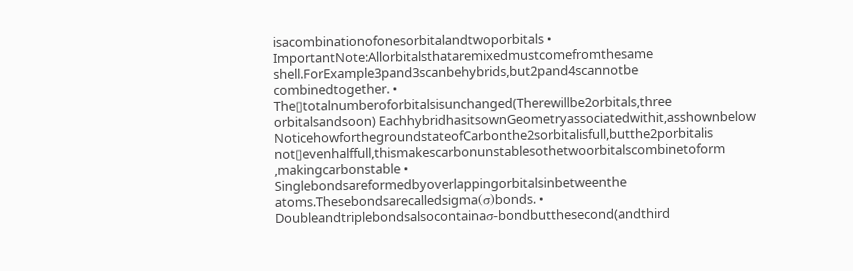isacombinationofonesorbitalandtwoporbitals • ImportantNote:Allorbitalsthataremixedmustcomefromthesame shell.ForExample3pand3scanbehybrids,but2pand4scannotbe combinedtogether. • The▯totalnumberoforbitalsisunchanged(Therewillbe2orbitals,three orbitalsandsoon) EachhybridhasitsownGeometryassociatedwithit,asshownbelow NoticehowforthegroundstateofCarbonthe2sorbitalisfull,butthe2porbitalis not▯evenhalffull,thismakescarbonunstablesothetwoorbitalscombinetoform ,makingcarbonstable • Singlebondsareformedbyoverlappingorbitalsinbetweenthe atoms.Thesebondsarecalledsigma(σ)bonds. • Doubleandtriplebondsalsocontainaσ-bondbutthesecond(andthird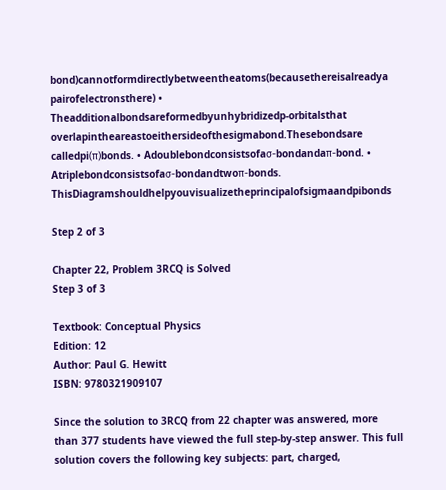bond)cannotformdirectlybetweentheatoms(becausethereisalreadya pairofelectronsthere) • Theadditionalbondsareformedbyunhybridizedp-orbitalsthat overlapintheareastoeithersideofthesigmabond.Thesebondsare calledpi(π)bonds. • Adoublebondconsistsofaσ-bondandaπ-bond. • Atriplebondconsistsofaσ-bondandtwoπ-bonds. ThisDiagramshouldhelpyouvisualizetheprincipalofsigmaandpibonds

Step 2 of 3

Chapter 22, Problem 3RCQ is Solved
Step 3 of 3

Textbook: Conceptual Physics
Edition: 12
Author: Paul G. Hewitt
ISBN: 9780321909107

Since the solution to 3RCQ from 22 chapter was answered, more than 377 students have viewed the full step-by-step answer. This full solution covers the following key subjects: part, charged,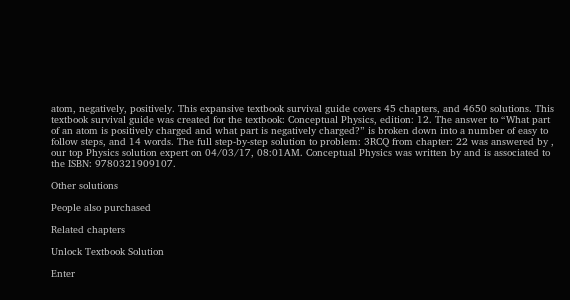atom, negatively, positively. This expansive textbook survival guide covers 45 chapters, and 4650 solutions. This textbook survival guide was created for the textbook: Conceptual Physics, edition: 12. The answer to “What part of an atom is positively charged and what part is negatively charged?” is broken down into a number of easy to follow steps, and 14 words. The full step-by-step solution to problem: 3RCQ from chapter: 22 was answered by , our top Physics solution expert on 04/03/17, 08:01AM. Conceptual Physics was written by and is associated to the ISBN: 9780321909107.

Other solutions

People also purchased

Related chapters

Unlock Textbook Solution

Enter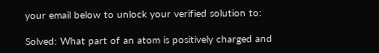your email below to unlock your verified solution to:

Solved: What part of an atom is positively charged and